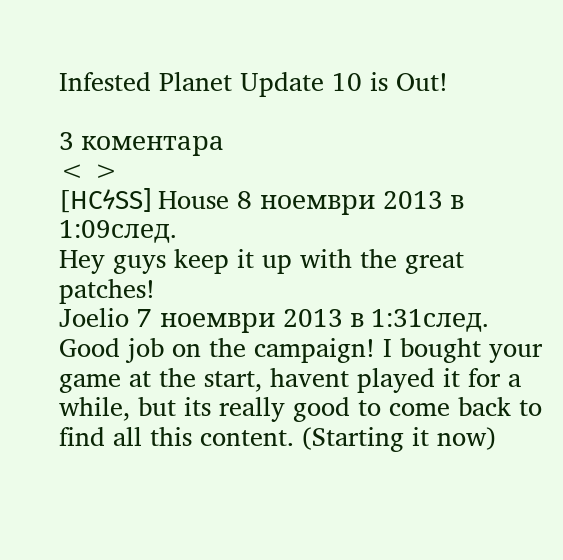Infested Planet Update 10 is Out!

3 коментара
< >
[HCϟSS] House 8 ноември 2013 в 1:09след.
Hey guys keep it up with the great patches!
Joelio 7 ноември 2013 в 1:31след.
Good job on the campaign! I bought your game at the start, havent played it for a while, but its really good to come back to find all this content. (Starting it now)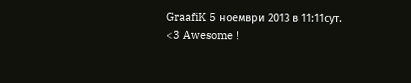GraafiK 5 ноември 2013 в 11:11сут.
<3 Awesome !